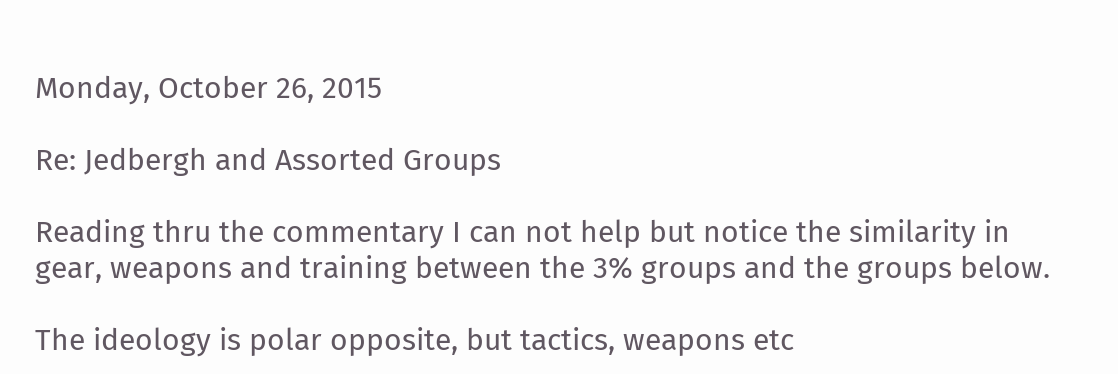Monday, October 26, 2015

Re: Jedbergh and Assorted Groups

Reading thru the commentary I can not help but notice the similarity in gear, weapons and training between the 3% groups and the groups below.

The ideology is polar opposite, but tactics, weapons etc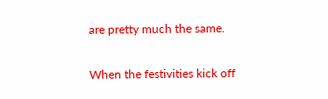are pretty much the same.

When the festivities kick off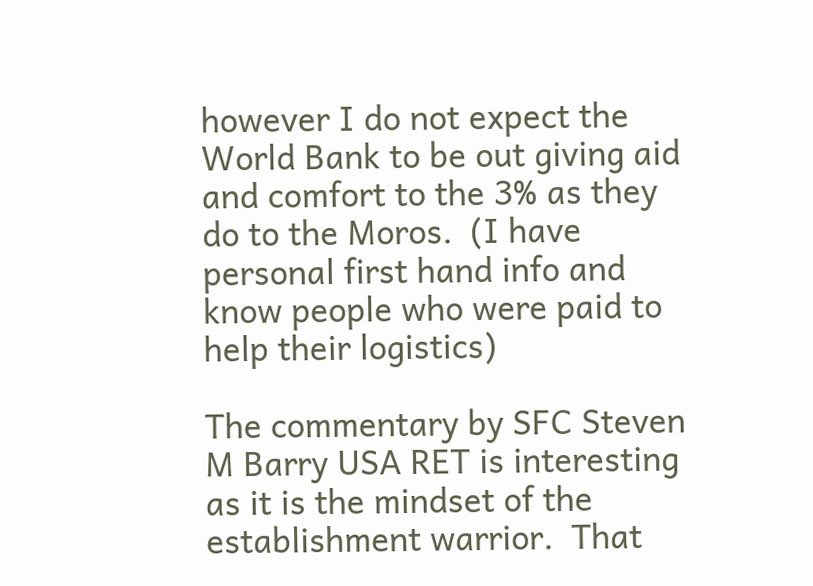however I do not expect the World Bank to be out giving aid and comfort to the 3% as they do to the Moros.  (I have personal first hand info and know people who were paid to help their logistics)

The commentary by SFC Steven M Barry USA RET is interesting as it is the mindset of the establishment warrior.  That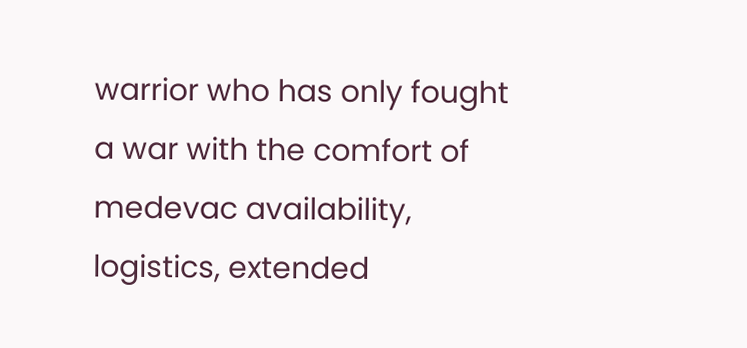warrior who has only fought a war with the comfort of medevac availability, logistics, extended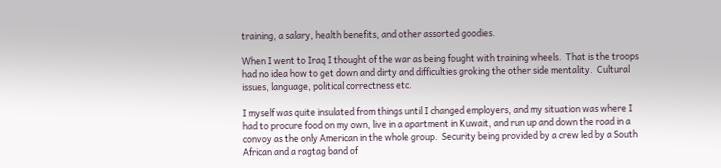training, a salary, health benefits, and other assorted goodies.

When I went to Iraq I thought of the war as being fought with training wheels.  That is the troops had no idea how to get down and dirty and difficulties groking the other side mentality.  Cultural issues, language, political correctness etc.

I myself was quite insulated from things until I changed employers, and my situation was where I had to procure food on my own, live in a apartment in Kuwait, and run up and down the road in a convoy as the only American in the whole group.  Security being provided by a crew led by a South African and a ragtag band of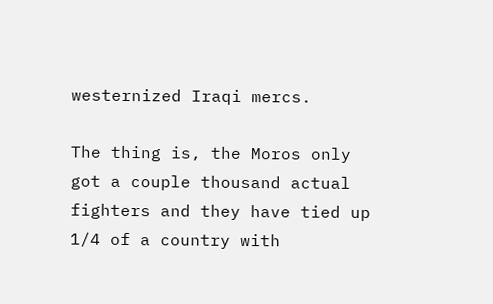westernized Iraqi mercs.

The thing is, the Moros only got a couple thousand actual fighters and they have tied up 1/4 of a country with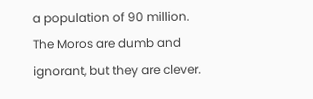a population of 90 million.  The Moros are dumb and ignorant, but they are clever.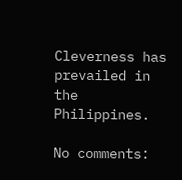Cleverness has prevailed in the Philippines.

No comments: